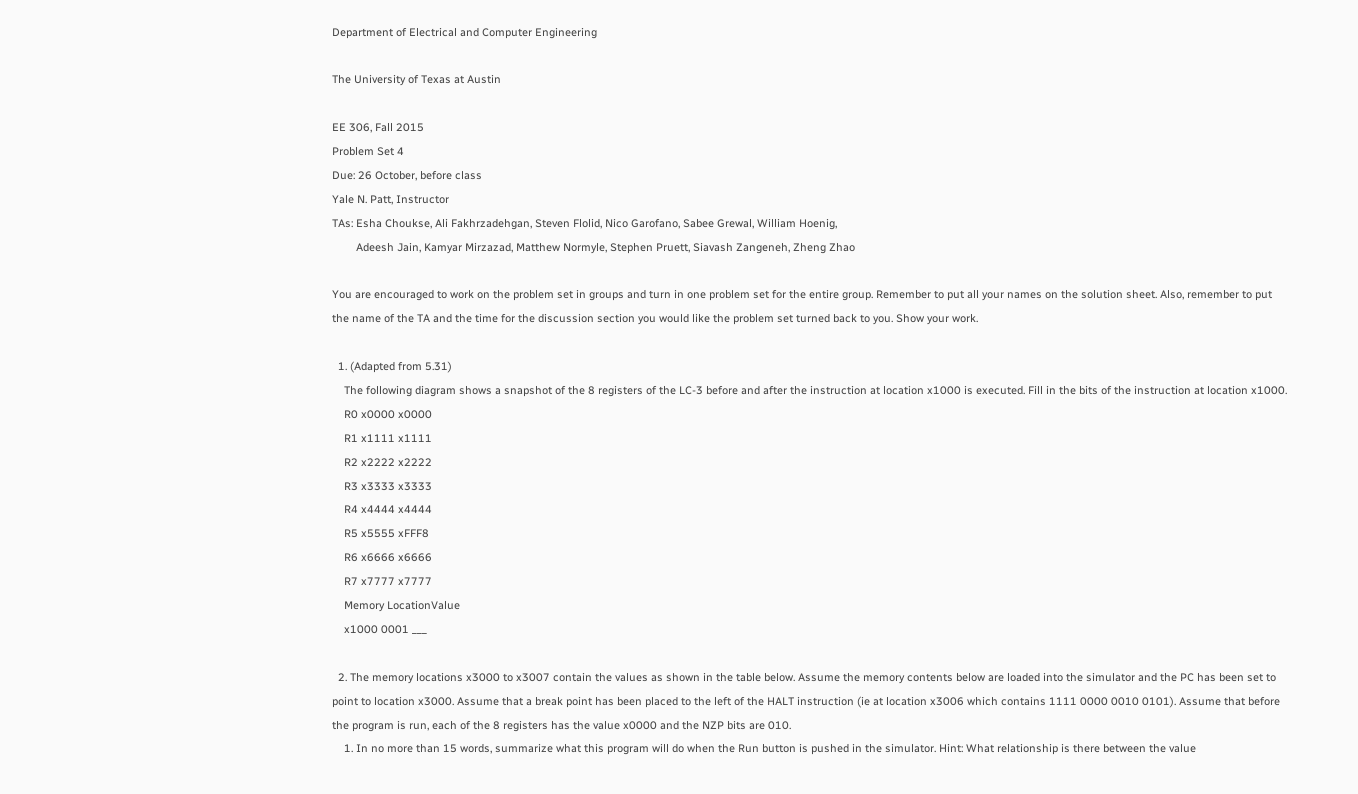Department of Electrical and Computer Engineering

The University of Texas at Austin

EE 306, Fall 2015
Problem Set 4
Due: 26 October, before class
Yale N. Patt, Instructor
TAs: Esha Choukse, Ali Fakhrzadehgan, Steven Flolid, Nico Garofano, Sabee Grewal, William Hoenig,
        Adeesh Jain, Kamyar Mirzazad, Matthew Normyle, Stephen Pruett, Siavash Zangeneh, Zheng Zhao

You are encouraged to work on the problem set in groups and turn in one problem set for the entire group. Remember to put all your names on the solution sheet. Also, remember to put the name of the TA and the time for the discussion section you would like the problem set turned back to you. Show your work.

  1. (Adapted from 5.31)
    The following diagram shows a snapshot of the 8 registers of the LC-3 before and after the instruction at location x1000 is executed. Fill in the bits of the instruction at location x1000.
    R0 x0000 x0000
    R1 x1111 x1111
    R2 x2222 x2222
    R3 x3333 x3333
    R4 x4444 x4444
    R5 x5555 xFFF8
    R6 x6666 x6666
    R7 x7777 x7777
    Memory LocationValue
    x1000 0001 ___

  2. The memory locations x3000 to x3007 contain the values as shown in the table below. Assume the memory contents below are loaded into the simulator and the PC has been set to point to location x3000. Assume that a break point has been placed to the left of the HALT instruction (ie at location x3006 which contains 1111 0000 0010 0101). Assume that before the program is run, each of the 8 registers has the value x0000 and the NZP bits are 010.
    1. In no more than 15 words, summarize what this program will do when the Run button is pushed in the simulator. Hint: What relationship is there between the value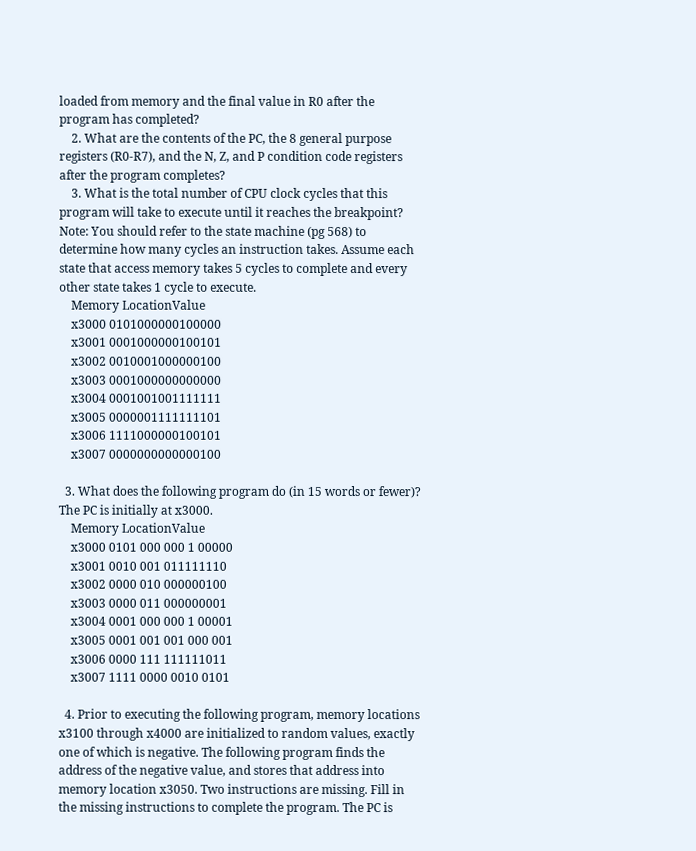loaded from memory and the final value in R0 after the program has completed?
    2. What are the contents of the PC, the 8 general purpose registers (R0-R7), and the N, Z, and P condition code registers after the program completes?
    3. What is the total number of CPU clock cycles that this program will take to execute until it reaches the breakpoint? Note: You should refer to the state machine (pg 568) to determine how many cycles an instruction takes. Assume each state that access memory takes 5 cycles to complete and every other state takes 1 cycle to execute.
    Memory LocationValue
    x3000 0101000000100000
    x3001 0001000000100101
    x3002 0010001000000100
    x3003 0001000000000000
    x3004 0001001001111111
    x3005 0000001111111101
    x3006 1111000000100101
    x3007 0000000000000100

  3. What does the following program do (in 15 words or fewer)? The PC is initially at x3000.
    Memory LocationValue
    x3000 0101 000 000 1 00000
    x3001 0010 001 011111110
    x3002 0000 010 000000100
    x3003 0000 011 000000001
    x3004 0001 000 000 1 00001
    x3005 0001 001 001 000 001
    x3006 0000 111 111111011
    x3007 1111 0000 0010 0101

  4. Prior to executing the following program, memory locations x3100 through x4000 are initialized to random values, exactly one of which is negative. The following program finds the address of the negative value, and stores that address into memory location x3050. Two instructions are missing. Fill in the missing instructions to complete the program. The PC is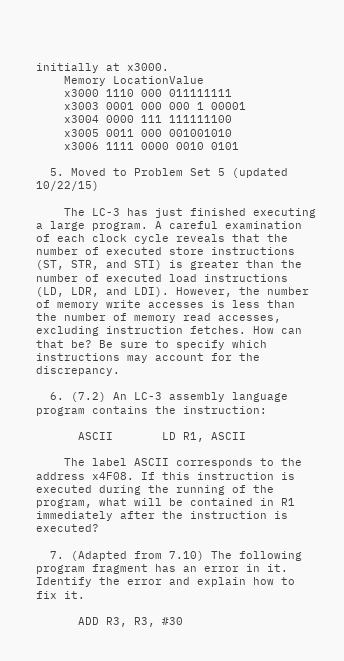initially at x3000.
    Memory LocationValue
    x3000 1110 000 011111111
    x3003 0001 000 000 1 00001
    x3004 0000 111 111111100
    x3005 0011 000 001001010
    x3006 1111 0000 0010 0101

  5. Moved to Problem Set 5 (updated 10/22/15)

    The LC-3 has just finished executing a large program. A careful examination of each clock cycle reveals that the number of executed store instructions (ST, STR, and STI) is greater than the number of executed load instructions (LD, LDR, and LDI). However, the number of memory write accesses is less than the number of memory read accesses, excluding instruction fetches. How can that be? Be sure to specify which instructions may account for the discrepancy.

  6. (7.2) An LC-3 assembly language program contains the instruction:

      ASCII       LD R1, ASCII

    The label ASCII corresponds to the address x4F08. If this instruction is executed during the running of the program, what will be contained in R1 immediately after the instruction is executed?

  7. (Adapted from 7.10) The following program fragment has an error in it. Identify the error and explain how to fix it.

      ADD R3, R3, #30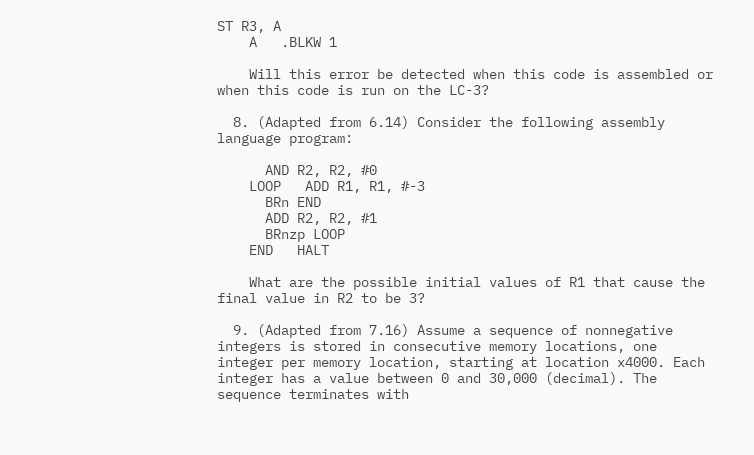ST R3, A
    A   .BLKW 1

    Will this error be detected when this code is assembled or when this code is run on the LC-3?

  8. (Adapted from 6.14) Consider the following assembly language program:

      AND R2, R2, #0
    LOOP   ADD R1, R1, #-3
      BRn END
      ADD R2, R2, #1
      BRnzp LOOP
    END   HALT

    What are the possible initial values of R1 that cause the final value in R2 to be 3?

  9. (Adapted from 7.16) Assume a sequence of nonnegative integers is stored in consecutive memory locations, one integer per memory location, starting at location x4000. Each integer has a value between 0 and 30,000 (decimal). The sequence terminates with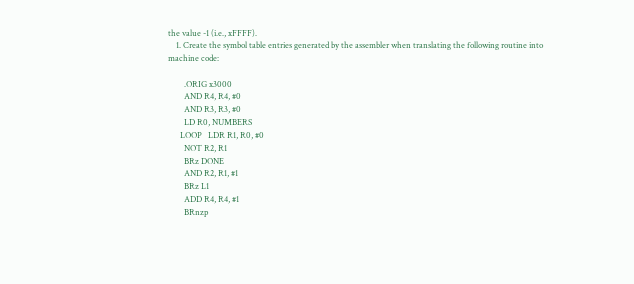the value -1 (i.e., xFFFF).
    1. Create the symbol table entries generated by the assembler when translating the following routine into machine code:

        .ORIG x3000
        AND R4, R4, #0
        AND R3, R3, #0
        LD R0, NUMBERS
      LOOP   LDR R1, R0, #0
        NOT R2, R1
        BRz DONE
        AND R2, R1, #1
        BRz L1
        ADD R4, R4, #1
        BRnzp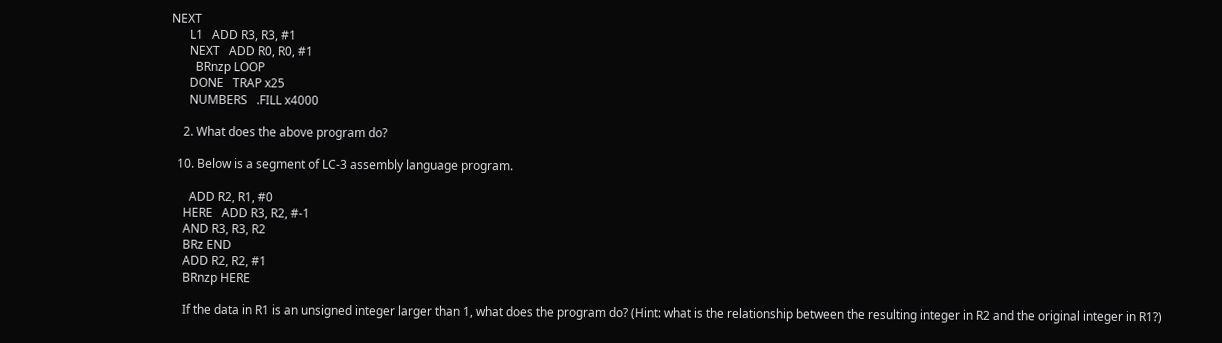NEXT
      L1   ADD R3, R3, #1
      NEXT   ADD R0, R0, #1
        BRnzp LOOP
      DONE   TRAP x25
      NUMBERS   .FILL x4000

    2. What does the above program do?

  10. Below is a segment of LC-3 assembly language program.

      ADD R2, R1, #0
    HERE   ADD R3, R2, #-1
    AND R3, R3, R2
    BRz END
    ADD R2, R2, #1
    BRnzp HERE

    If the data in R1 is an unsigned integer larger than 1, what does the program do? (Hint: what is the relationship between the resulting integer in R2 and the original integer in R1?)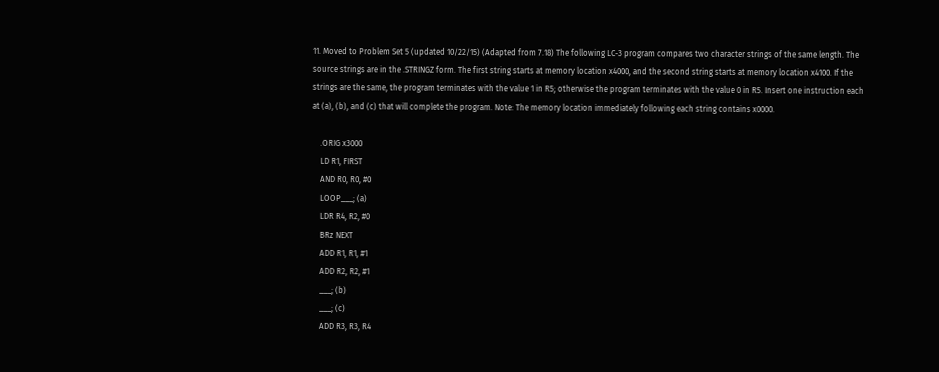11. Moved to Problem Set 5 (updated 10/22/15) (Adapted from 7.18) The following LC-3 program compares two character strings of the same length. The source strings are in the .STRINGZ form. The first string starts at memory location x4000, and the second string starts at memory location x4100. If the strings are the same, the program terminates with the value 1 in R5; otherwise the program terminates with the value 0 in R5. Insert one instruction each at (a), (b), and (c) that will complete the program. Note: The memory location immediately following each string contains x0000.

    .ORIG x3000
    LD R1, FIRST
    AND R0, R0, #0
    LOOP___; (a)
    LDR R4, R2, #0
    BRz NEXT
    ADD R1, R1, #1
    ADD R2, R2, #1
    ___; (b)
    ___; (c)
    ADD R3, R3, R4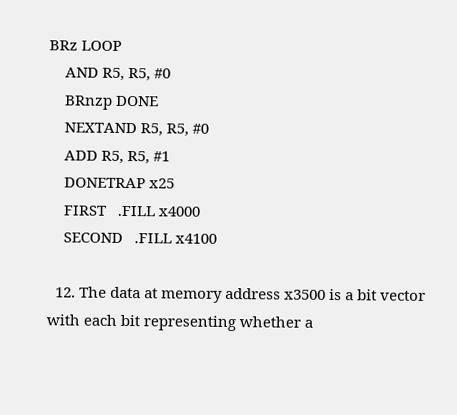BRz LOOP
    AND R5, R5, #0
    BRnzp DONE
    NEXTAND R5, R5, #0
    ADD R5, R5, #1
    DONETRAP x25
    FIRST   .FILL x4000
    SECOND   .FILL x4100

  12. The data at memory address x3500 is a bit vector with each bit representing whether a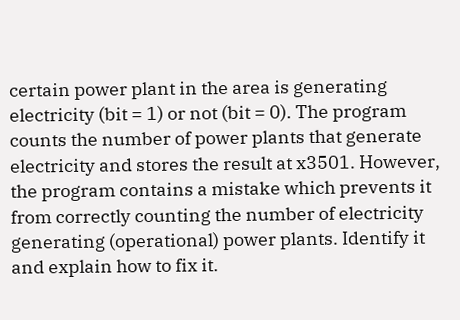certain power plant in the area is generating electricity (bit = 1) or not (bit = 0). The program counts the number of power plants that generate electricity and stores the result at x3501. However, the program contains a mistake which prevents it from correctly counting the number of electricity generating (operational) power plants. Identify it and explain how to fix it.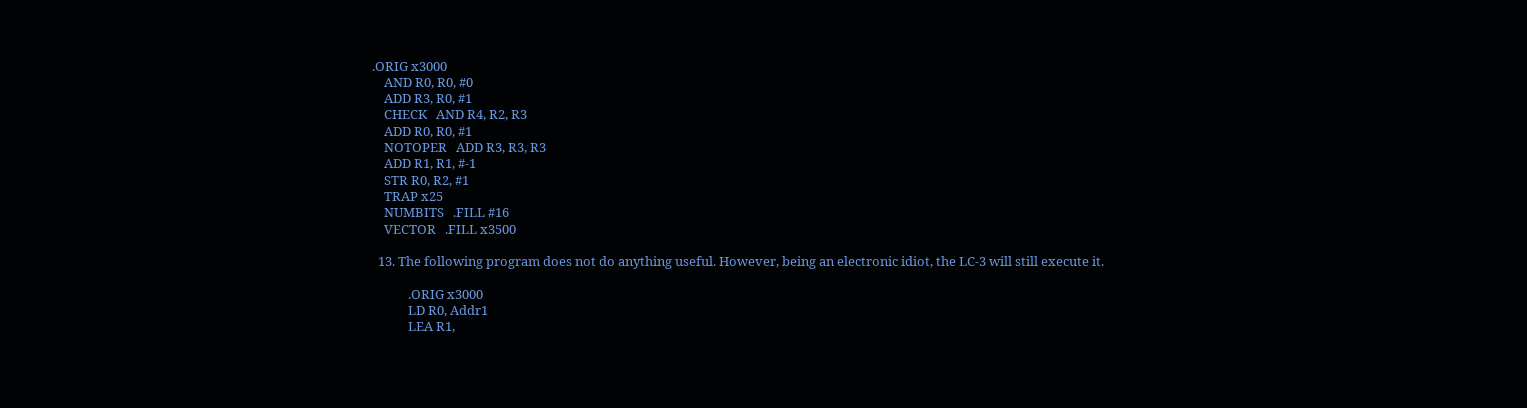.ORIG x3000
    AND R0, R0, #0
    ADD R3, R0, #1
    CHECK   AND R4, R2, R3
    ADD R0, R0, #1
    NOTOPER   ADD R3, R3, R3
    ADD R1, R1, #-1
    STR R0, R2, #1
    TRAP x25
    NUMBITS   .FILL #16
    VECTOR   .FILL x3500

  13. The following program does not do anything useful. However, being an electronic idiot, the LC-3 will still execute it.

            .ORIG x3000
            LD R0, Addr1
            LEA R1,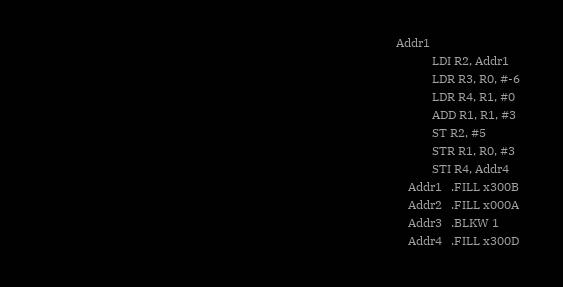Addr1
            LDI R2, Addr1
            LDR R3, R0, #-6
            LDR R4, R1, #0
            ADD R1, R1, #3
            ST R2, #5
            STR R1, R0, #3
            STI R4, Addr4
    Addr1   .FILL x300B
    Addr2   .FILL x000A
    Addr3   .BLKW 1
    Addr4   .FILL x300D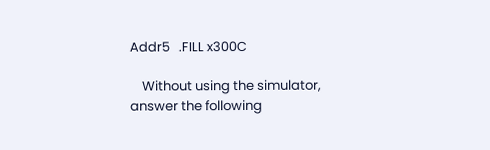Addr5   .FILL x300C

    Without using the simulator, answer the following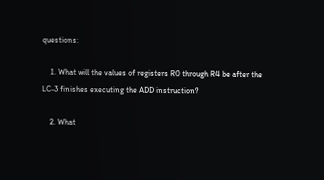questions:

    1. What will the values of registers R0 through R4 be after the LC-3 finishes executing the ADD instruction?

    2. What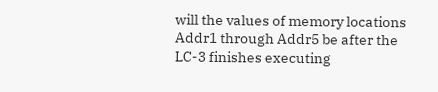will the values of memory locations Addr1 through Addr5 be after the LC-3 finishes executing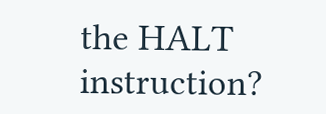the HALT instruction?